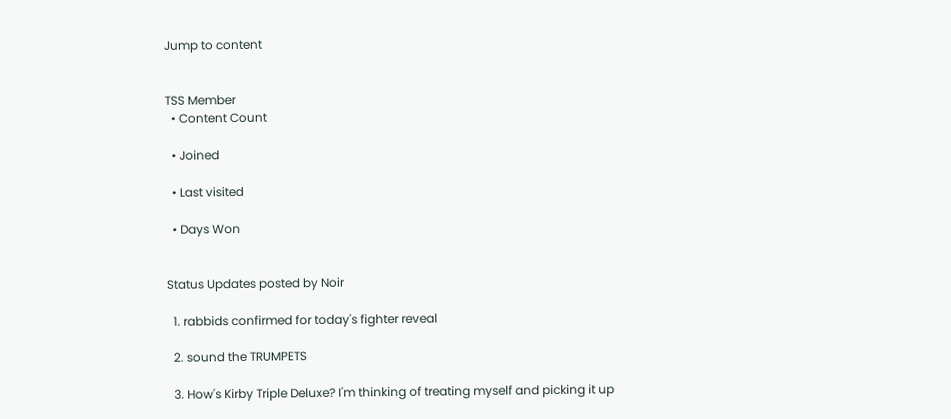Jump to content


TSS Member
  • Content Count

  • Joined

  • Last visited

  • Days Won


Status Updates posted by Noir

  1. rabbids confirmed for today's fighter reveal

  2. sound the TRUMPETS

  3. How's Kirby Triple Deluxe? I'm thinking of treating myself and picking it up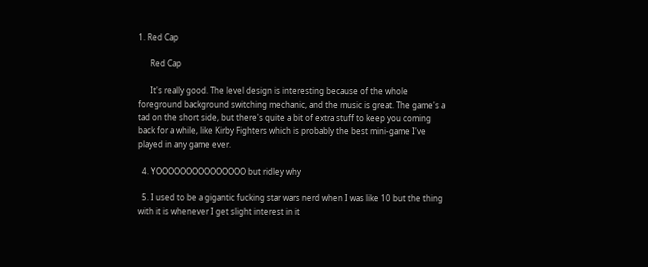1. Red Cap

      Red Cap

      It's really good. The level design is interesting because of the whole foreground background switching mechanic, and the music is great. The game's a tad on the short side, but there's quite a bit of extra stuff to keep you coming back for a while, like Kirby Fighters which is probably the best mini-game I've played in any game ever.

  4. YOOOOOOOOOOOOOOO but ridley why

  5. I used to be a gigantic fucking star wars nerd when I was like 10 but the thing with it is whenever I get slight interest in it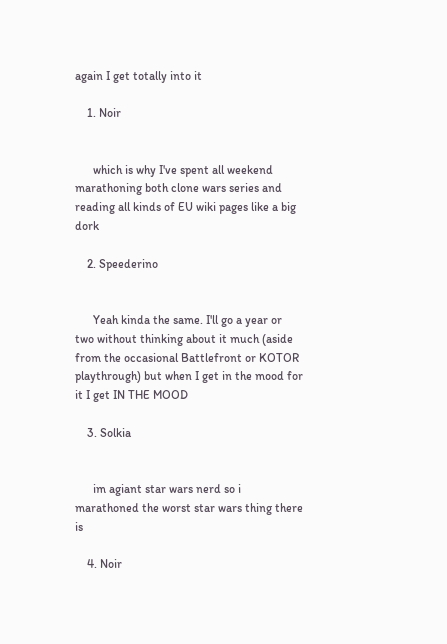again I get totally into it

    1. Noir


      which is why I've spent all weekend marathoning both clone wars series and reading all kinds of EU wiki pages like a big dork

    2. Speederino


      Yeah kinda the same. I'll go a year or two without thinking about it much (aside from the occasional Battlefront or KOTOR playthrough) but when I get in the mood for it I get IN THE MOOD

    3. Solkia


      im agiant star wars nerd so i marathoned the worst star wars thing there is

    4. Noir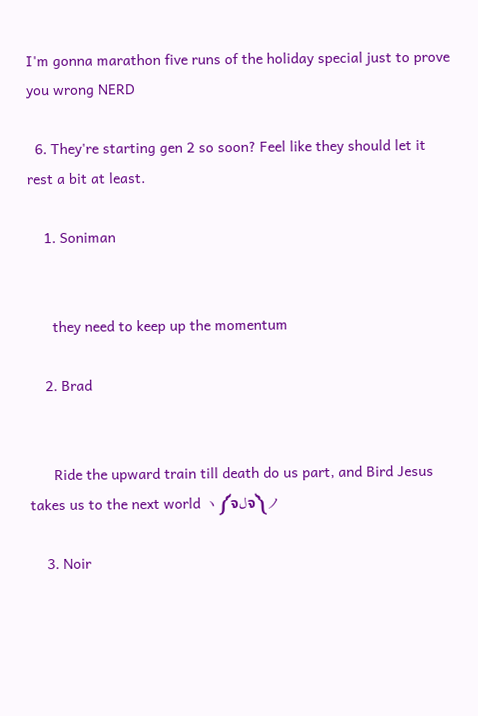I'm gonna marathon five runs of the holiday special just to prove you wrong NERD

  6. They're starting gen 2 so soon? Feel like they should let it rest a bit at least.

    1. Soniman


      they need to keep up the momentum

    2. Brad


      Ride the upward train till death do us part, and Bird Jesus takes us to the next world ヽ༼ຈلຈ༽ノ

    3. Noir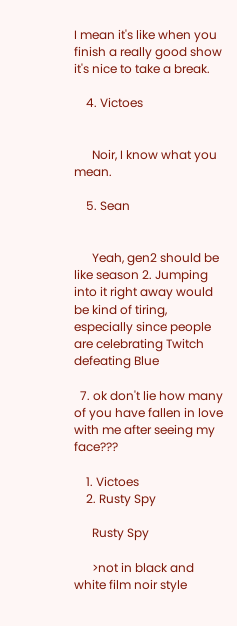I mean it's like when you finish a really good show it's nice to take a break.

    4. Victoes


      Noir, I know what you mean.

    5. Sean


      Yeah, gen2 should be like season 2. Jumping into it right away would be kind of tiring, especially since people are celebrating Twitch defeating Blue

  7. ok don't lie how many of you have fallen in love with me after seeing my face???

    1. Victoes
    2. Rusty Spy

      Rusty Spy

      >not in black and white film noir style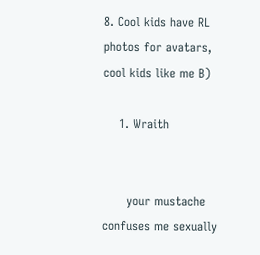8. Cool kids have RL photos for avatars, cool kids like me B)

    1. Wraith


      your mustache confuses me sexually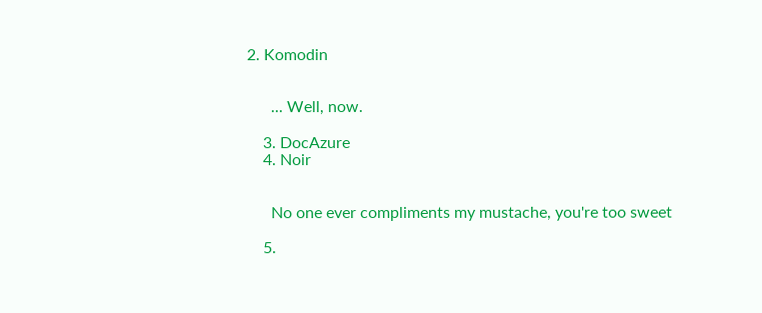2. Komodin


      ... Well, now.

    3. DocAzure
    4. Noir


      No one ever compliments my mustache, you're too sweet

    5.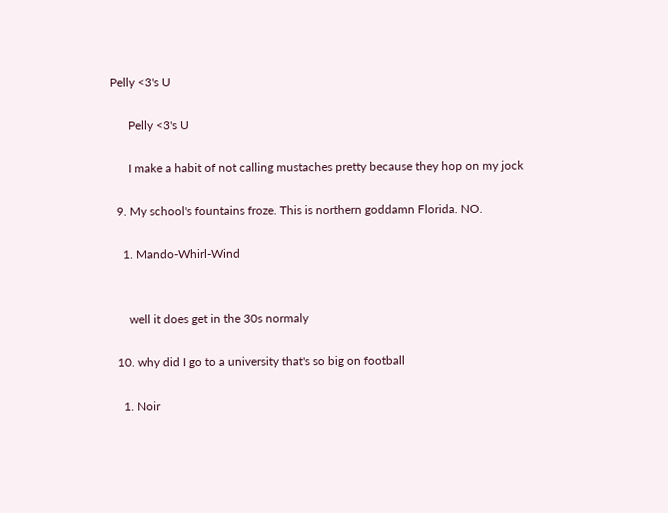Pelly <3's U

      Pelly <3's U

      I make a habit of not calling mustaches pretty because they hop on my jock

  9. My school's fountains froze. This is northern goddamn Florida. NO.

    1. Mando-Whirl-Wind


      well it does get in the 30s normaly

  10. why did I go to a university that's so big on football

    1. Noir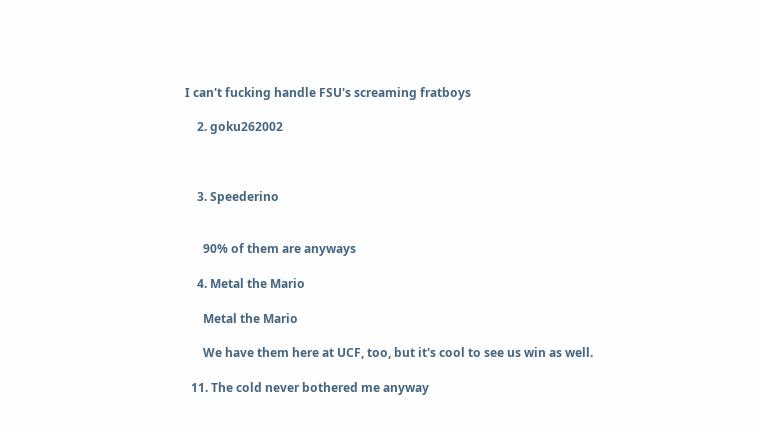I can't fucking handle FSU's screaming fratboys

    2. goku262002



    3. Speederino


      90% of them are anyways

    4. Metal the Mario

      Metal the Mario

      We have them here at UCF, too, but it's cool to see us win as well.

  11. The cold never bothered me anyway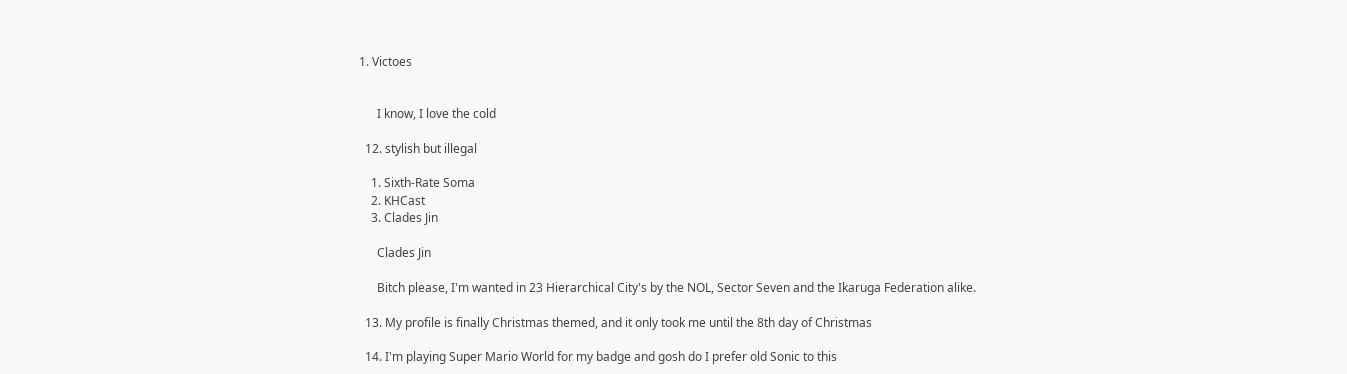1. Victoes


      I know, I love the cold

  12. stylish but illegal

    1. Sixth-Rate Soma
    2. KHCast
    3. Clades Jin

      Clades Jin

      Bitch please, I'm wanted in 23 Hierarchical City's by the NOL, Sector Seven and the Ikaruga Federation alike.

  13. My profile is finally Christmas themed, and it only took me until the 8th day of Christmas

  14. I'm playing Super Mario World for my badge and gosh do I prefer old Sonic to this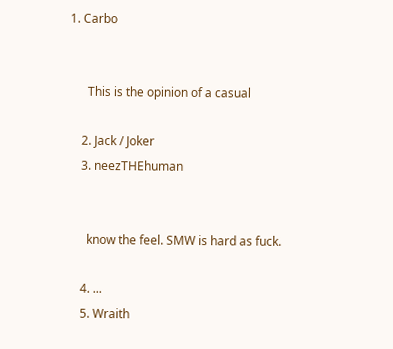1. Carbo


      This is the opinion of a casual

    2. Jack / Joker
    3. neezTHEhuman


      know the feel. SMW is hard as fuck.

    4. ...
    5. Wraith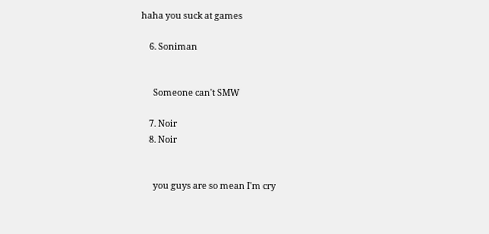haha you suck at games

    6. Soniman


      Someone can't SMW

    7. Noir
    8. Noir


      you guys are so mean I'm cry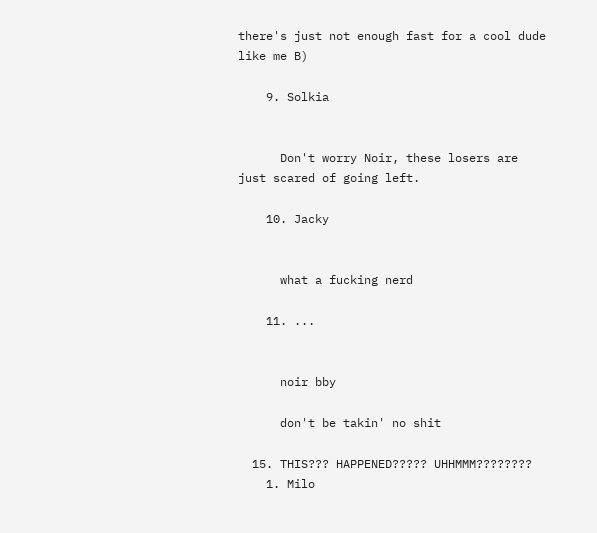there's just not enough fast for a cool dude like me B)

    9. Solkia


      Don't worry Noir, these losers are just scared of going left.

    10. Jacky


      what a fucking nerd

    11. ...


      noir bby

      don't be takin' no shit

  15. THIS??? HAPPENED????? UHHMMM????????
    1. Milo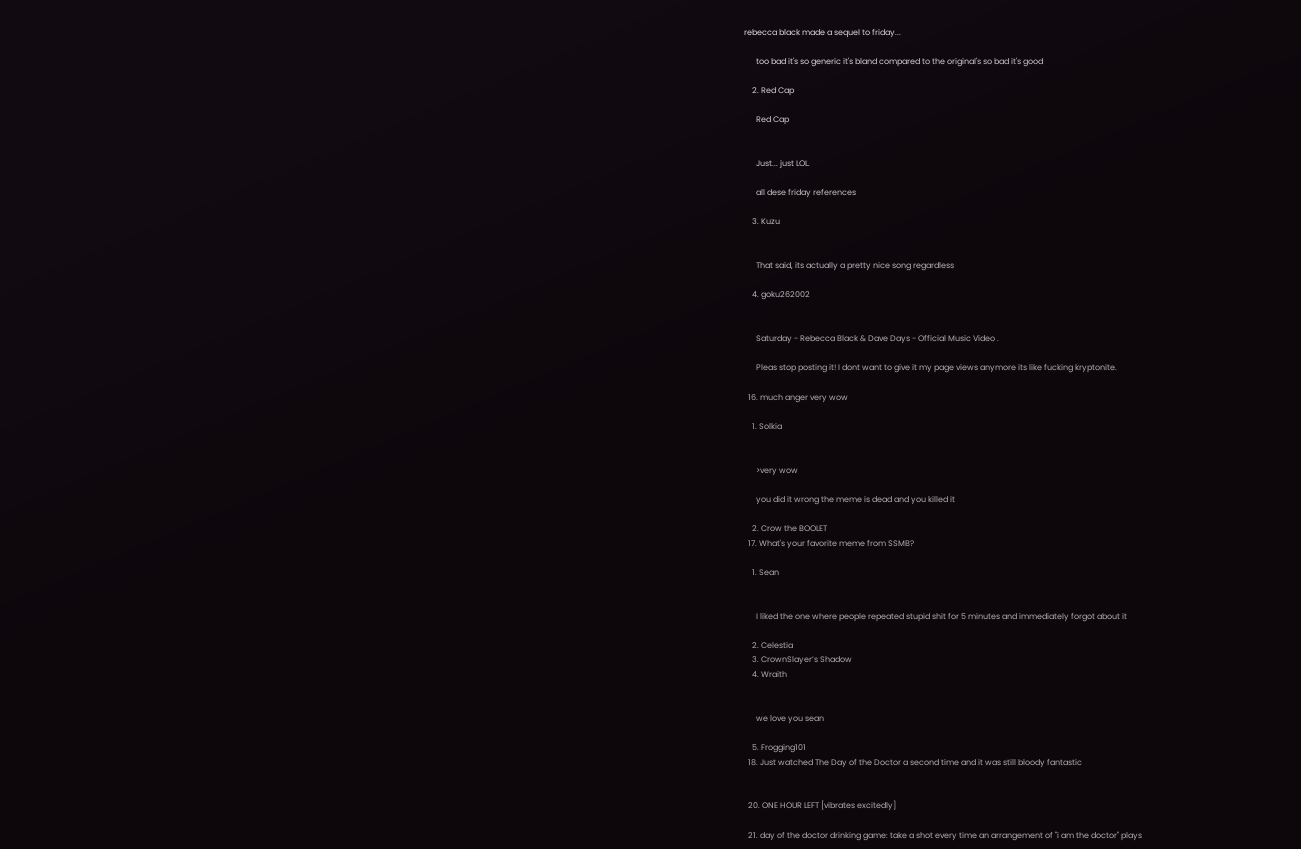rebecca black made a sequel to friday...

      too bad it's so generic it's bland compared to the original's so bad it's good

    2. Red Cap

      Red Cap


      Just... just LOL.

      all dese friday references

    3. Kuzu


      That said, its actually a pretty nice song regardless

    4. goku262002


      Saturday - Rebecca Black & Dave Days - Official Music Video .

      Pleas stop posting it! I dont want to give it my page views anymore its like fucking kryptonite.

  16. much anger very wow

    1. Solkia


      >very wow

      you did it wrong the meme is dead and you killed it

    2. Crow the BOOLET
  17. What's your favorite meme from SSMB?

    1. Sean


      I liked the one where people repeated stupid shit for 5 minutes and immediately forgot about it

    2. Celestia
    3. CrownSlayer’s Shadow
    4. Wraith


      we love you sean

    5. Frogging101
  18. Just watched The Day of the Doctor a second time and it was still bloody fantastic


  20. ONE HOUR LEFT [vibrates excitedly]

  21. day of the doctor drinking game: take a shot every time an arrangement of "i am the doctor" plays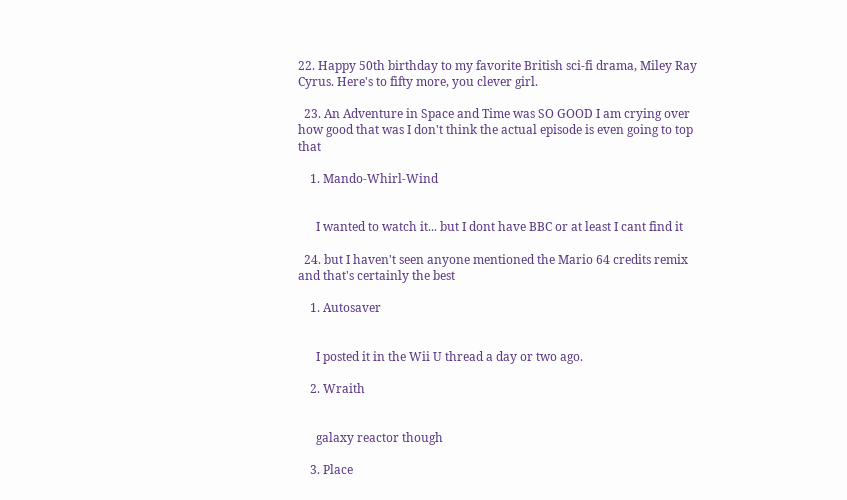22. Happy 50th birthday to my favorite British sci-fi drama, Miley Ray Cyrus. Here's to fifty more, you clever girl.

  23. An Adventure in Space and Time was SO GOOD I am crying over how good that was I don't think the actual episode is even going to top that

    1. Mando-Whirl-Wind


      I wanted to watch it... but I dont have BBC or at least I cant find it

  24. but I haven't seen anyone mentioned the Mario 64 credits remix and that's certainly the best

    1. Autosaver


      I posted it in the Wii U thread a day or two ago.

    2. Wraith


      galaxy reactor though

    3. Place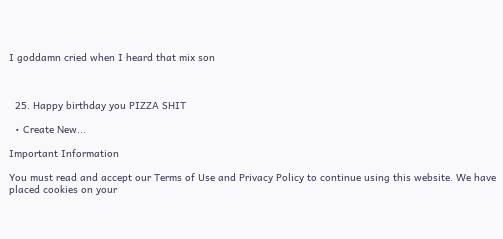I goddamn cried when I heard that mix son



  25. Happy birthday you PIZZA SHIT

  • Create New...

Important Information

You must read and accept our Terms of Use and Privacy Policy to continue using this website. We have placed cookies on your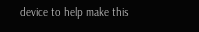device to help make this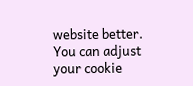website better. You can adjust your cookie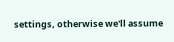settings, otherwise we'll assume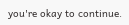you're okay to continue.